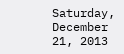Saturday, December 21, 2013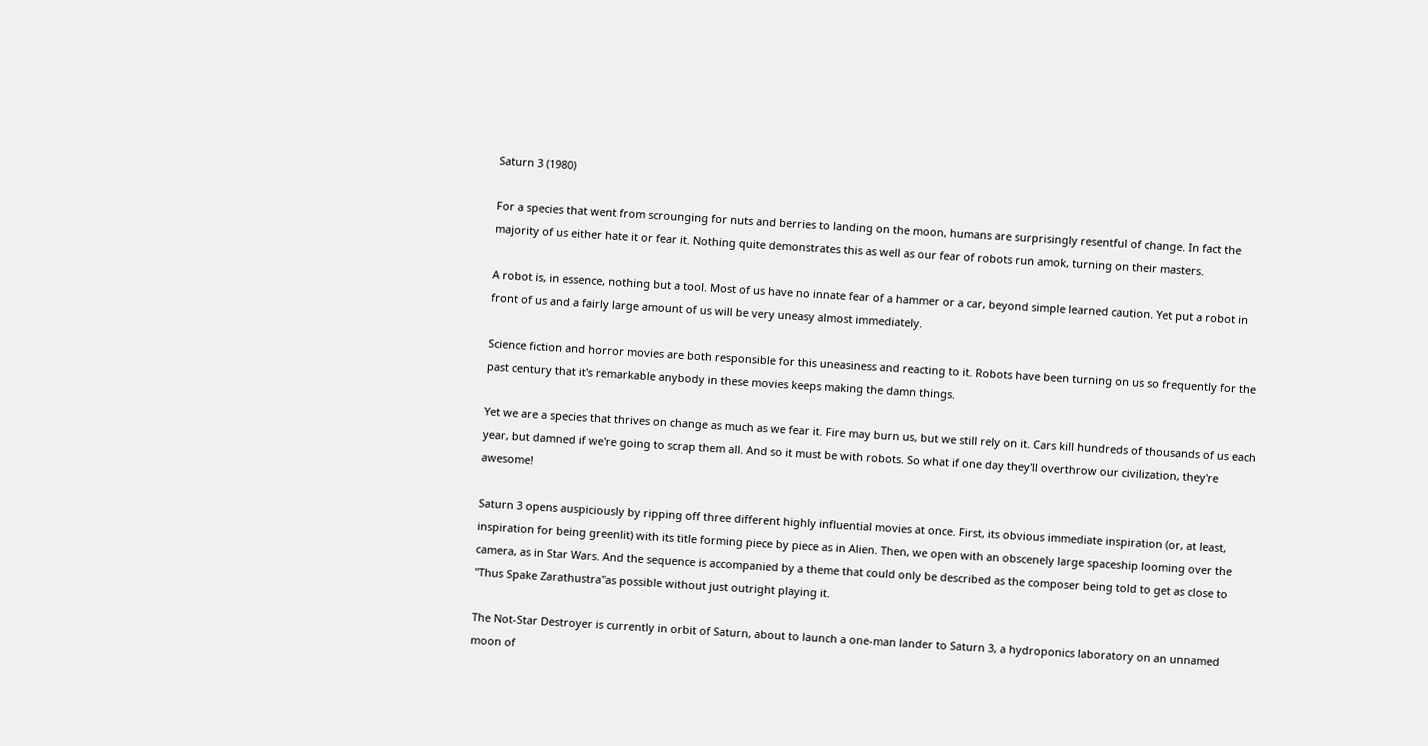Saturn 3 (1980)

For a species that went from scrounging for nuts and berries to landing on the moon, humans are surprisingly resentful of change. In fact the majority of us either hate it or fear it. Nothing quite demonstrates this as well as our fear of robots run amok, turning on their masters.

A robot is, in essence, nothing but a tool. Most of us have no innate fear of a hammer or a car, beyond simple learned caution. Yet put a robot in front of us and a fairly large amount of us will be very uneasy almost immediately.

Science fiction and horror movies are both responsible for this uneasiness and reacting to it. Robots have been turning on us so frequently for the past century that it's remarkable anybody in these movies keeps making the damn things.

Yet we are a species that thrives on change as much as we fear it. Fire may burn us, but we still rely on it. Cars kill hundreds of thousands of us each year, but damned if we're going to scrap them all. And so it must be with robots. So what if one day they'll overthrow our civilization, they're awesome!

Saturn 3 opens auspiciously by ripping off three different highly influential movies at once. First, its obvious immediate inspiration (or, at least, inspiration for being greenlit) with its title forming piece by piece as in Alien. Then, we open with an obscenely large spaceship looming over the camera, as in Star Wars. And the sequence is accompanied by a theme that could only be described as the composer being told to get as close to "Thus Spake Zarathustra"as possible without just outright playing it.

The Not-Star Destroyer is currently in orbit of Saturn, about to launch a one-man lander to Saturn 3, a hydroponics laboratory on an unnamed moon of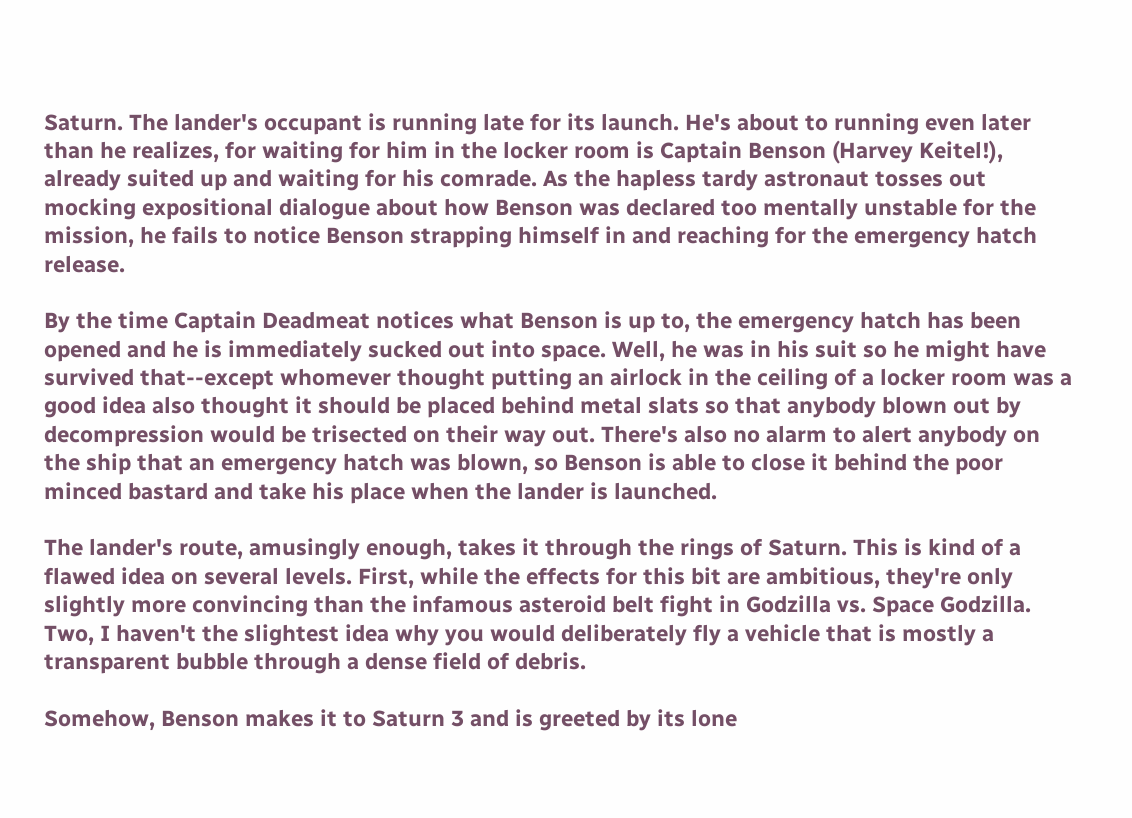Saturn. The lander's occupant is running late for its launch. He's about to running even later than he realizes, for waiting for him in the locker room is Captain Benson (Harvey Keitel!), already suited up and waiting for his comrade. As the hapless tardy astronaut tosses out mocking expositional dialogue about how Benson was declared too mentally unstable for the mission, he fails to notice Benson strapping himself in and reaching for the emergency hatch release.

By the time Captain Deadmeat notices what Benson is up to, the emergency hatch has been opened and he is immediately sucked out into space. Well, he was in his suit so he might have survived that--except whomever thought putting an airlock in the ceiling of a locker room was a good idea also thought it should be placed behind metal slats so that anybody blown out by decompression would be trisected on their way out. There's also no alarm to alert anybody on the ship that an emergency hatch was blown, so Benson is able to close it behind the poor minced bastard and take his place when the lander is launched.

The lander's route, amusingly enough, takes it through the rings of Saturn. This is kind of a flawed idea on several levels. First, while the effects for this bit are ambitious, they're only slightly more convincing than the infamous asteroid belt fight in Godzilla vs. Space Godzilla. Two, I haven't the slightest idea why you would deliberately fly a vehicle that is mostly a transparent bubble through a dense field of debris.

Somehow, Benson makes it to Saturn 3 and is greeted by its lone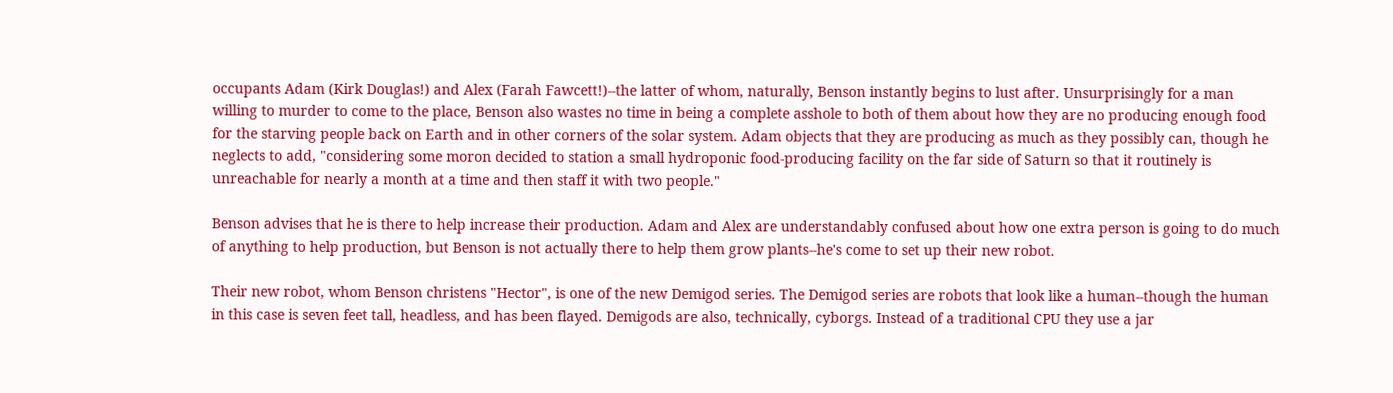occupants Adam (Kirk Douglas!) and Alex (Farah Fawcett!)--the latter of whom, naturally, Benson instantly begins to lust after. Unsurprisingly for a man willing to murder to come to the place, Benson also wastes no time in being a complete asshole to both of them about how they are no producing enough food for the starving people back on Earth and in other corners of the solar system. Adam objects that they are producing as much as they possibly can, though he neglects to add, "considering some moron decided to station a small hydroponic food-producing facility on the far side of Saturn so that it routinely is unreachable for nearly a month at a time and then staff it with two people."

Benson advises that he is there to help increase their production. Adam and Alex are understandably confused about how one extra person is going to do much of anything to help production, but Benson is not actually there to help them grow plants--he's come to set up their new robot.

Their new robot, whom Benson christens "Hector", is one of the new Demigod series. The Demigod series are robots that look like a human--though the human in this case is seven feet tall, headless, and has been flayed. Demigods are also, technically, cyborgs. Instead of a traditional CPU they use a jar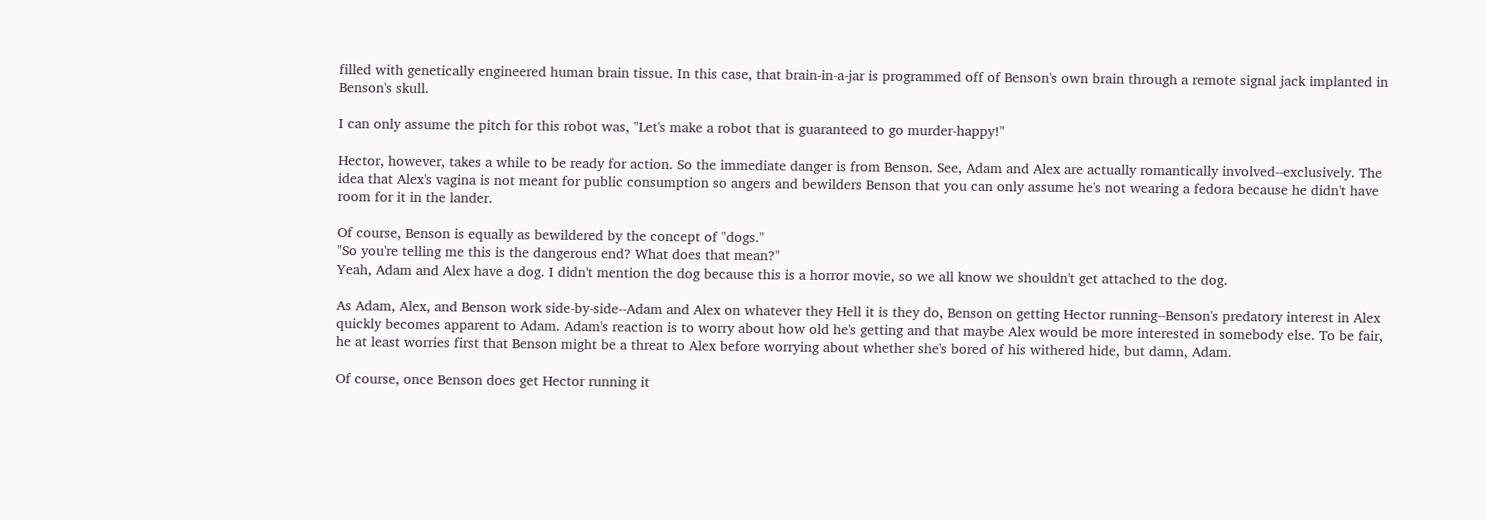filled with genetically engineered human brain tissue. In this case, that brain-in-a-jar is programmed off of Benson's own brain through a remote signal jack implanted in Benson's skull.

I can only assume the pitch for this robot was, "Let's make a robot that is guaranteed to go murder-happy!"

Hector, however, takes a while to be ready for action. So the immediate danger is from Benson. See, Adam and Alex are actually romantically involved--exclusively. The idea that Alex's vagina is not meant for public consumption so angers and bewilders Benson that you can only assume he's not wearing a fedora because he didn't have room for it in the lander.

Of course, Benson is equally as bewildered by the concept of "dogs."
"So you're telling me this is the dangerous end? What does that mean?"
Yeah, Adam and Alex have a dog. I didn't mention the dog because this is a horror movie, so we all know we shouldn't get attached to the dog.

As Adam, Alex, and Benson work side-by-side--Adam and Alex on whatever they Hell it is they do, Benson on getting Hector running--Benson's predatory interest in Alex quickly becomes apparent to Adam. Adam's reaction is to worry about how old he's getting and that maybe Alex would be more interested in somebody else. To be fair, he at least worries first that Benson might be a threat to Alex before worrying about whether she's bored of his withered hide, but damn, Adam.

Of course, once Benson does get Hector running it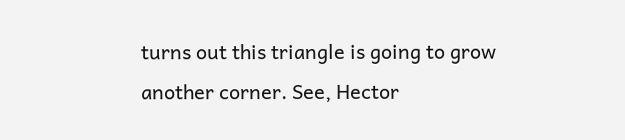turns out this triangle is going to grow another corner. See, Hector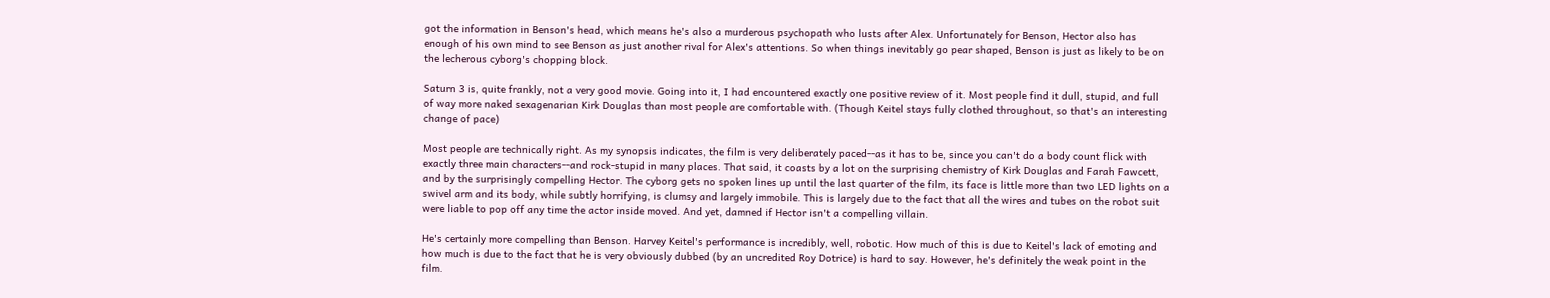got the information in Benson's head, which means he's also a murderous psychopath who lusts after Alex. Unfortunately for Benson, Hector also has enough of his own mind to see Benson as just another rival for Alex's attentions. So when things inevitably go pear shaped, Benson is just as likely to be on the lecherous cyborg's chopping block.

Saturn 3 is, quite frankly, not a very good movie. Going into it, I had encountered exactly one positive review of it. Most people find it dull, stupid, and full of way more naked sexagenarian Kirk Douglas than most people are comfortable with. (Though Keitel stays fully clothed throughout, so that's an interesting change of pace)

Most people are technically right. As my synopsis indicates, the film is very deliberately paced--as it has to be, since you can't do a body count flick with exactly three main characters--and rock-stupid in many places. That said, it coasts by a lot on the surprising chemistry of Kirk Douglas and Farah Fawcett, and by the surprisingly compelling Hector. The cyborg gets no spoken lines up until the last quarter of the film, its face is little more than two LED lights on a swivel arm and its body, while subtly horrifying, is clumsy and largely immobile. This is largely due to the fact that all the wires and tubes on the robot suit were liable to pop off any time the actor inside moved. And yet, damned if Hector isn't a compelling villain.

He's certainly more compelling than Benson. Harvey Keitel's performance is incredibly, well, robotic. How much of this is due to Keitel's lack of emoting and how much is due to the fact that he is very obviously dubbed (by an uncredited Roy Dotrice) is hard to say. However, he's definitely the weak point in the film.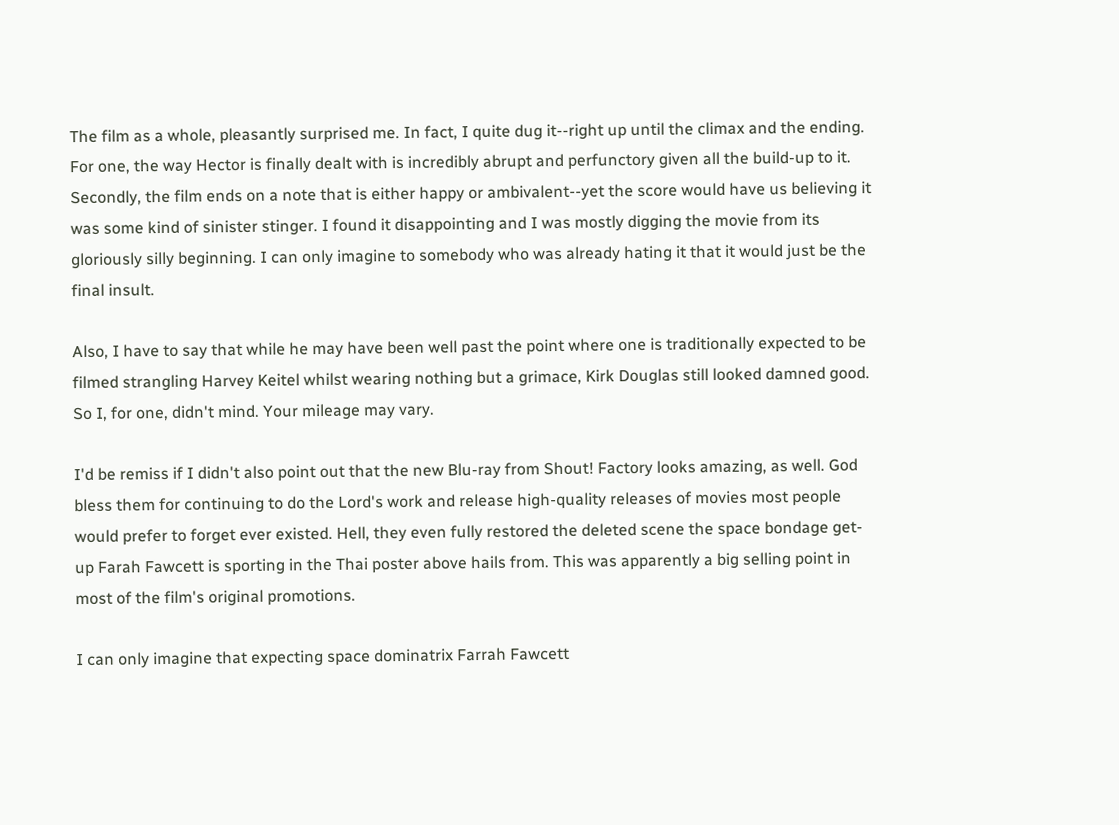The film as a whole, pleasantly surprised me. In fact, I quite dug it--right up until the climax and the ending. For one, the way Hector is finally dealt with is incredibly abrupt and perfunctory given all the build-up to it. Secondly, the film ends on a note that is either happy or ambivalent--yet the score would have us believing it was some kind of sinister stinger. I found it disappointing and I was mostly digging the movie from its gloriously silly beginning. I can only imagine to somebody who was already hating it that it would just be the final insult.

Also, I have to say that while he may have been well past the point where one is traditionally expected to be filmed strangling Harvey Keitel whilst wearing nothing but a grimace, Kirk Douglas still looked damned good. So I, for one, didn't mind. Your mileage may vary.

I'd be remiss if I didn't also point out that the new Blu-ray from Shout! Factory looks amazing, as well. God bless them for continuing to do the Lord's work and release high-quality releases of movies most people would prefer to forget ever existed. Hell, they even fully restored the deleted scene the space bondage get-up Farah Fawcett is sporting in the Thai poster above hails from. This was apparently a big selling point in most of the film's original promotions.

I can only imagine that expecting space dominatrix Farrah Fawcett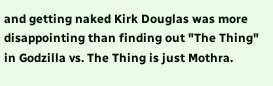and getting naked Kirk Douglas was more disappointing than finding out "The Thing" in Godzilla vs. The Thing is just Mothra.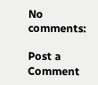No comments:

Post a Comment